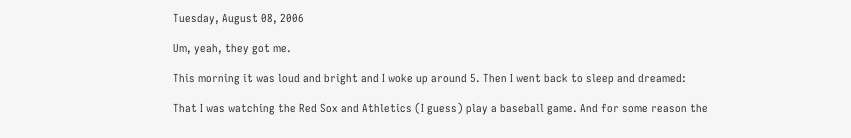Tuesday, August 08, 2006

Um, yeah, they got me.

This morning it was loud and bright and I woke up around 5. Then I went back to sleep and dreamed:

That I was watching the Red Sox and Athletics (I guess) play a baseball game. And for some reason the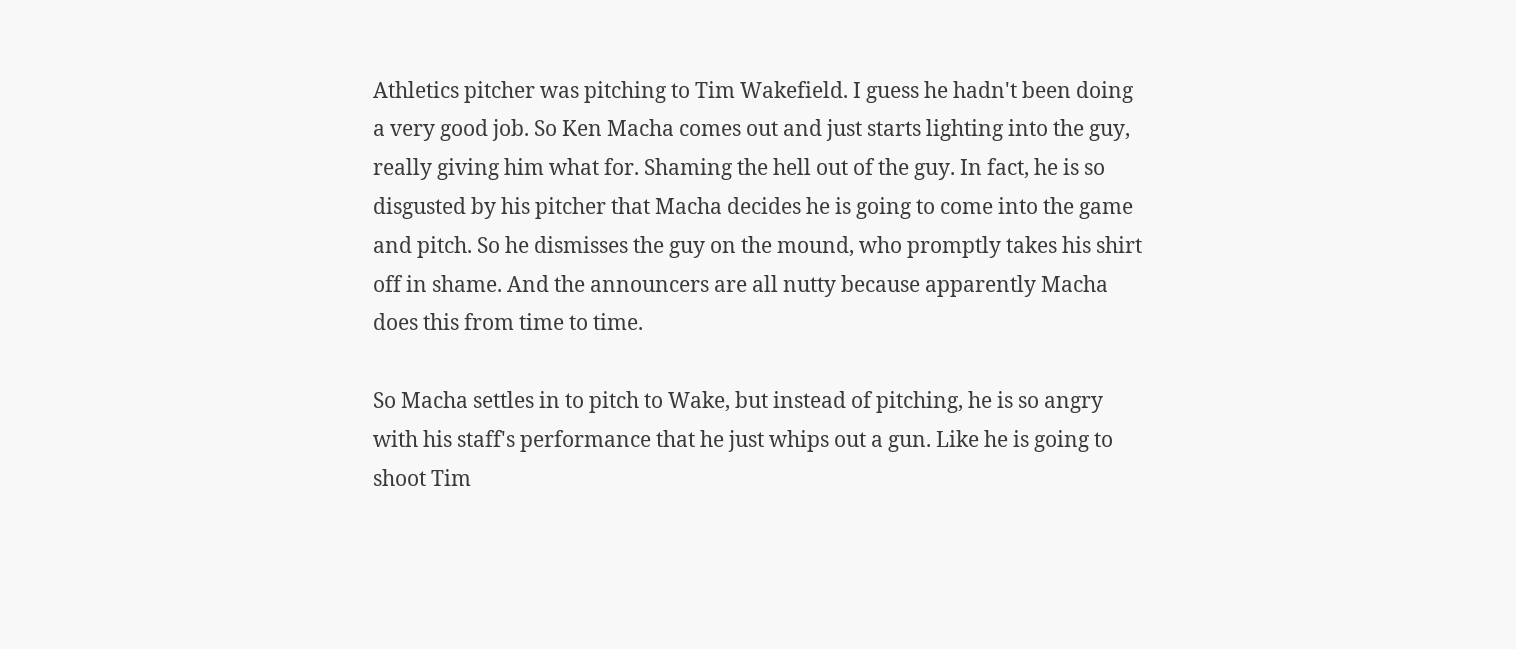Athletics pitcher was pitching to Tim Wakefield. I guess he hadn't been doing a very good job. So Ken Macha comes out and just starts lighting into the guy, really giving him what for. Shaming the hell out of the guy. In fact, he is so disgusted by his pitcher that Macha decides he is going to come into the game and pitch. So he dismisses the guy on the mound, who promptly takes his shirt off in shame. And the announcers are all nutty because apparently Macha does this from time to time.

So Macha settles in to pitch to Wake, but instead of pitching, he is so angry with his staff's performance that he just whips out a gun. Like he is going to shoot Tim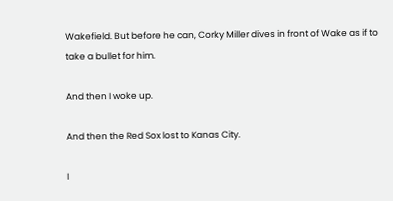Wakefield. But before he can, Corky Miller dives in front of Wake as if to take a bullet for him.

And then I woke up.

And then the Red Sox lost to Kanas City.

I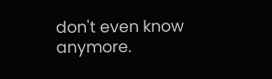don't even know anymore.